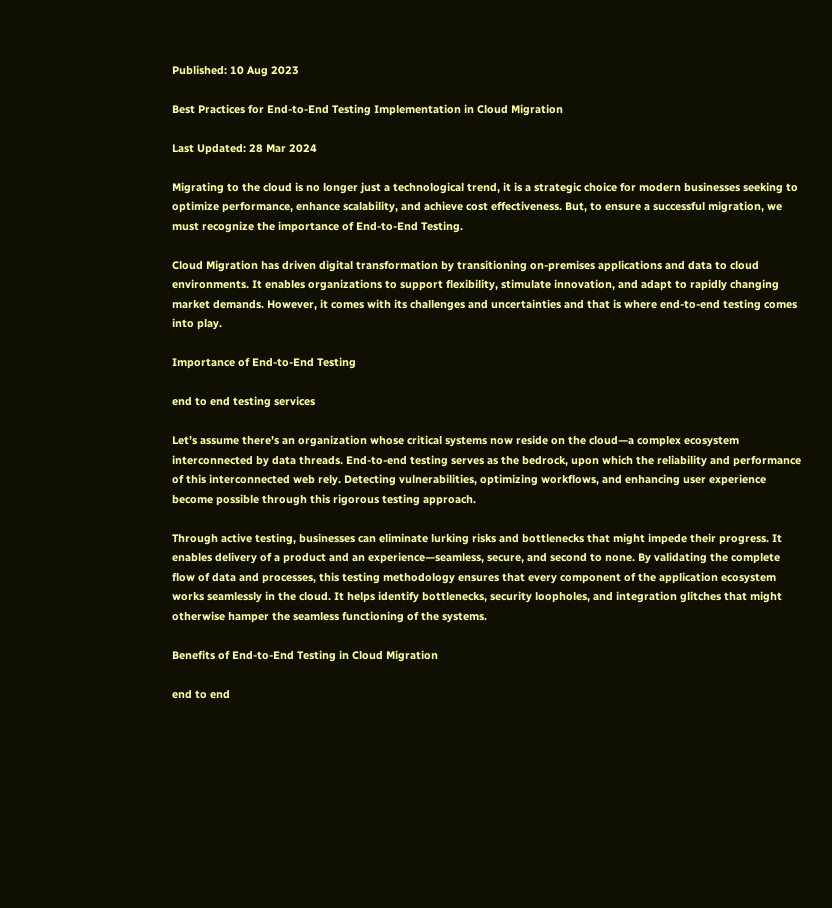Published: 10 Aug 2023

Best Practices for End-to-End Testing Implementation in Cloud Migration

Last Updated: 28 Mar 2024

Migrating to the cloud is no longer just a technological trend, it is a strategic choice for modern businesses seeking to optimize performance, enhance scalability, and achieve cost effectiveness. But, to ensure a successful migration, we must recognize the importance of End-to-End Testing.

Cloud Migration has driven digital transformation by transitioning on-premises applications and data to cloud environments. It enables organizations to support flexibility, stimulate innovation, and adapt to rapidly changing market demands. However, it comes with its challenges and uncertainties and that is where end-to-end testing comes into play.

Importance of End-to-End Testing

end to end testing services

Let’s assume there’s an organization whose critical systems now reside on the cloud—a complex ecosystem interconnected by data threads. End-to-end testing serves as the bedrock, upon which the reliability and performance of this interconnected web rely. Detecting vulnerabilities, optimizing workflows, and enhancing user experience become possible through this rigorous testing approach.

Through active testing, businesses can eliminate lurking risks and bottlenecks that might impede their progress. It enables delivery of a product and an experience—seamless, secure, and second to none. By validating the complete flow of data and processes, this testing methodology ensures that every component of the application ecosystem works seamlessly in the cloud. It helps identify bottlenecks, security loopholes, and integration glitches that might otherwise hamper the seamless functioning of the systems.

Benefits of End-to-End Testing in Cloud Migration

end to end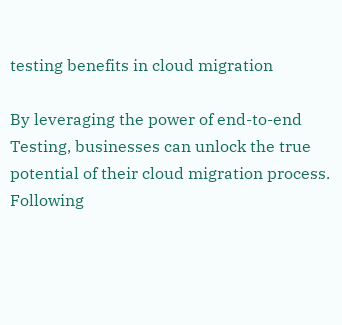testing benefits in cloud migration

By leveraging the power of end-to-end Testing, businesses can unlock the true potential of their cloud migration process. Following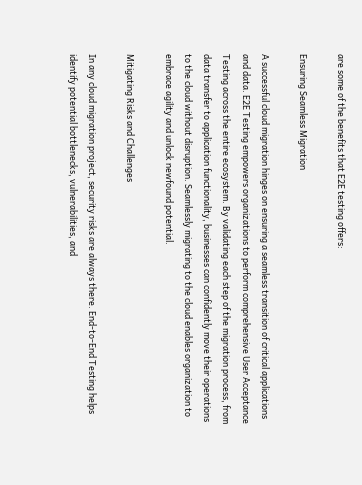are some of the benefits that E2E testing offers:

Ensuring Seamless Migration

A successful cloud migration hinges on ensuring a seamless transition of critical applications and data. E2E Testing empowers organizations to perform comprehensive User Acceptance Testing across the entire ecosystem. By validating each step of the migration process, from data transfer to application functionality, businesses can confidently move their operations to the cloud without disruption. Seamlessly migrating to the cloud enables organization to embrace agility and unlock newfound potential.

Mitigating Risks and Challenges

In any cloud migration project, security risks are always there. End-to-End Testing helps identify potential bottlenecks, vulnerabilities, and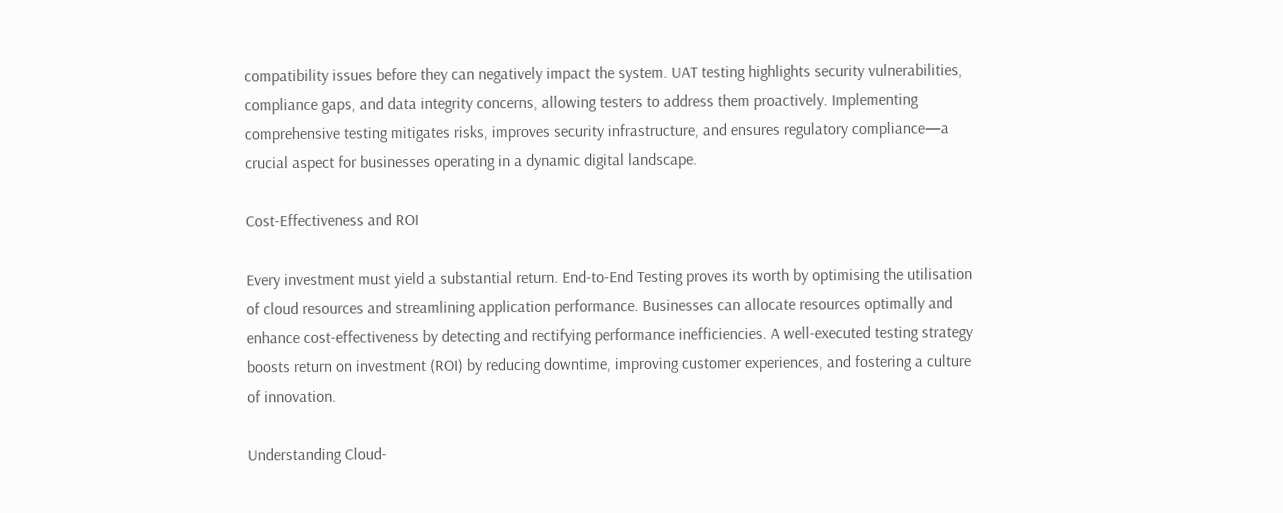compatibility issues before they can negatively impact the system. UAT testing highlights security vulnerabilities, compliance gaps, and data integrity concerns, allowing testers to address them proactively. Implementing comprehensive testing mitigates risks, improves security infrastructure, and ensures regulatory compliance—a crucial aspect for businesses operating in a dynamic digital landscape.

Cost-Effectiveness and ROI

Every investment must yield a substantial return. End-to-End Testing proves its worth by optimising the utilisation of cloud resources and streamlining application performance. Businesses can allocate resources optimally and enhance cost-effectiveness by detecting and rectifying performance inefficiencies. A well-executed testing strategy boosts return on investment (ROI) by reducing downtime, improving customer experiences, and fostering a culture of innovation.

Understanding Cloud-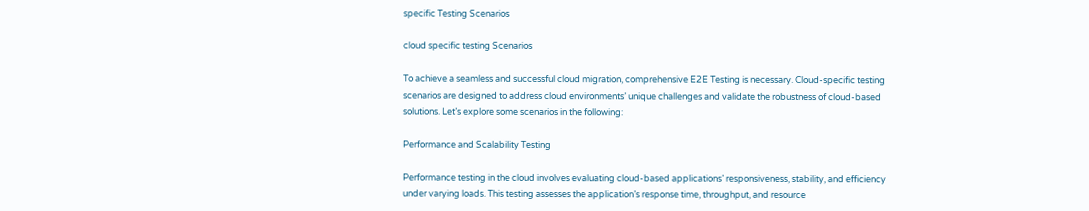specific Testing Scenarios

cloud specific testing Scenarios

To achieve a seamless and successful cloud migration, comprehensive E2E Testing is necessary. Cloud-specific testing scenarios are designed to address cloud environments’ unique challenges and validate the robustness of cloud-based solutions. Let’s explore some scenarios in the following:

Performance and Scalability Testing

Performance testing in the cloud involves evaluating cloud-based applications’ responsiveness, stability, and efficiency under varying loads. This testing assesses the application’s response time, throughput, and resource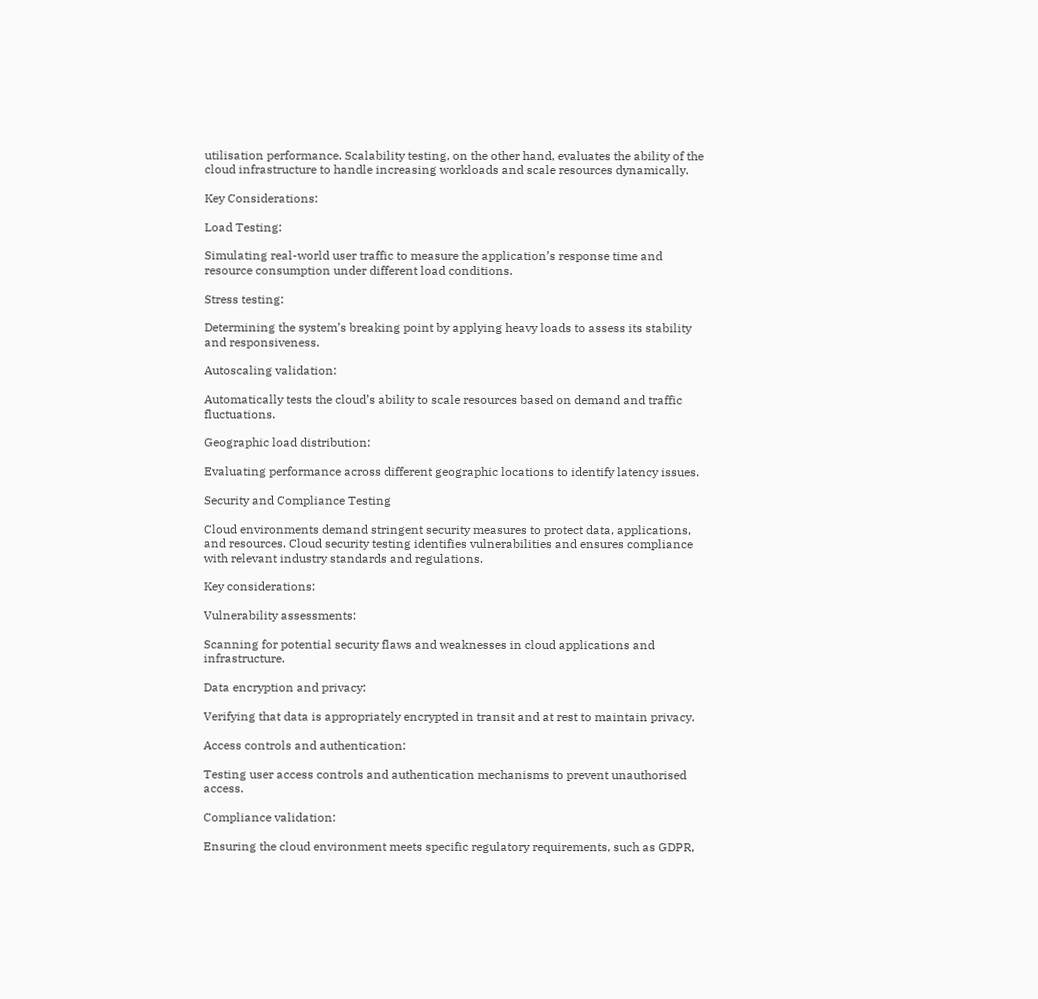utilisation performance. Scalability testing, on the other hand, evaluates the ability of the cloud infrastructure to handle increasing workloads and scale resources dynamically.

Key Considerations:

Load Testing:

Simulating real-world user traffic to measure the application’s response time and resource consumption under different load conditions.

Stress testing:

Determining the system’s breaking point by applying heavy loads to assess its stability and responsiveness.

Autoscaling validation:

Automatically tests the cloud’s ability to scale resources based on demand and traffic fluctuations.

Geographic load distribution:

Evaluating performance across different geographic locations to identify latency issues.

Security and Compliance Testing

Cloud environments demand stringent security measures to protect data, applications, and resources. Cloud security testing identifies vulnerabilities and ensures compliance with relevant industry standards and regulations.

Key considerations:

Vulnerability assessments:

Scanning for potential security flaws and weaknesses in cloud applications and infrastructure.

Data encryption and privacy:

Verifying that data is appropriately encrypted in transit and at rest to maintain privacy.

Access controls and authentication:

Testing user access controls and authentication mechanisms to prevent unauthorised access.

Compliance validation:

Ensuring the cloud environment meets specific regulatory requirements, such as GDPR,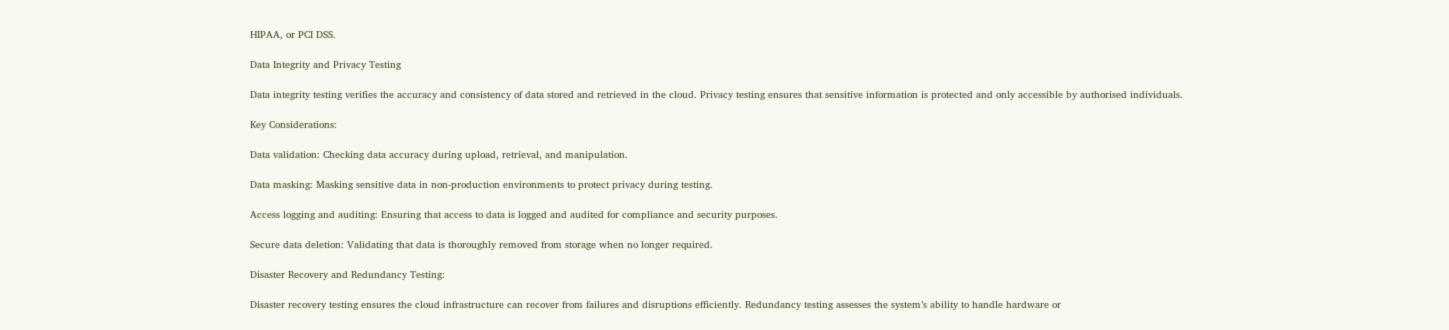HIPAA, or PCI DSS.

Data Integrity and Privacy Testing

Data integrity testing verifies the accuracy and consistency of data stored and retrieved in the cloud. Privacy testing ensures that sensitive information is protected and only accessible by authorised individuals.

Key Considerations:

Data validation: Checking data accuracy during upload, retrieval, and manipulation.

Data masking: Masking sensitive data in non-production environments to protect privacy during testing.

Access logging and auditing: Ensuring that access to data is logged and audited for compliance and security purposes.

Secure data deletion: Validating that data is thoroughly removed from storage when no longer required.

Disaster Recovery and Redundancy Testing:

Disaster recovery testing ensures the cloud infrastructure can recover from failures and disruptions efficiently. Redundancy testing assesses the system’s ability to handle hardware or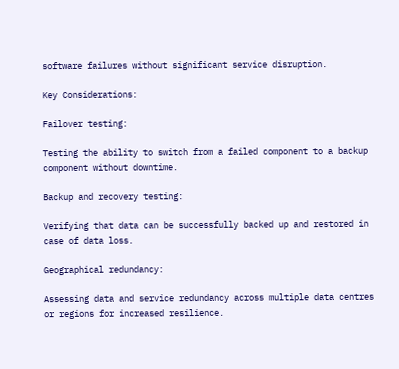software failures without significant service disruption.

Key Considerations:

Failover testing:

Testing the ability to switch from a failed component to a backup component without downtime.

Backup and recovery testing:

Verifying that data can be successfully backed up and restored in case of data loss.

Geographical redundancy:

Assessing data and service redundancy across multiple data centres or regions for increased resilience.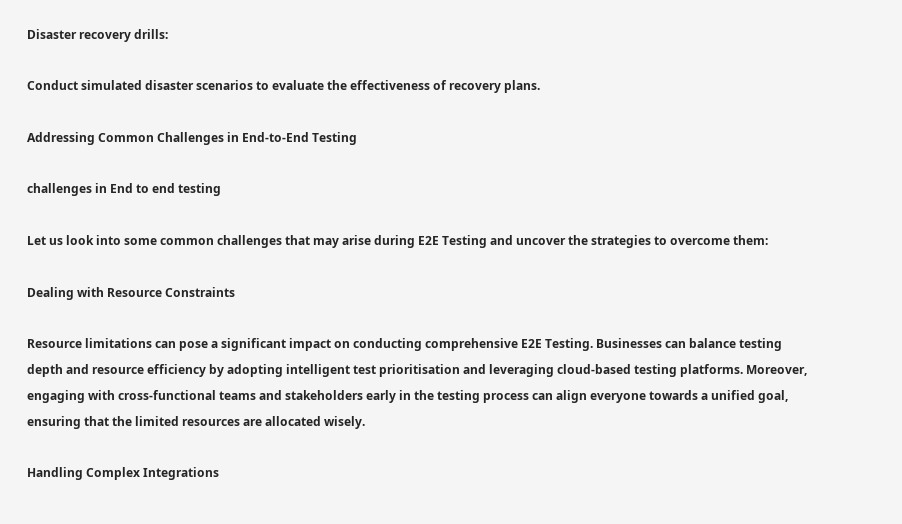Disaster recovery drills:

Conduct simulated disaster scenarios to evaluate the effectiveness of recovery plans.

Addressing Common Challenges in End-to-End Testing

challenges in End to end testing

Let us look into some common challenges that may arise during E2E Testing and uncover the strategies to overcome them:

Dealing with Resource Constraints

Resource limitations can pose a significant impact on conducting comprehensive E2E Testing. Businesses can balance testing depth and resource efficiency by adopting intelligent test prioritisation and leveraging cloud-based testing platforms. Moreover, engaging with cross-functional teams and stakeholders early in the testing process can align everyone towards a unified goal, ensuring that the limited resources are allocated wisely.

Handling Complex Integrations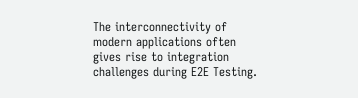The interconnectivity of modern applications often gives rise to integration challenges during E2E Testing.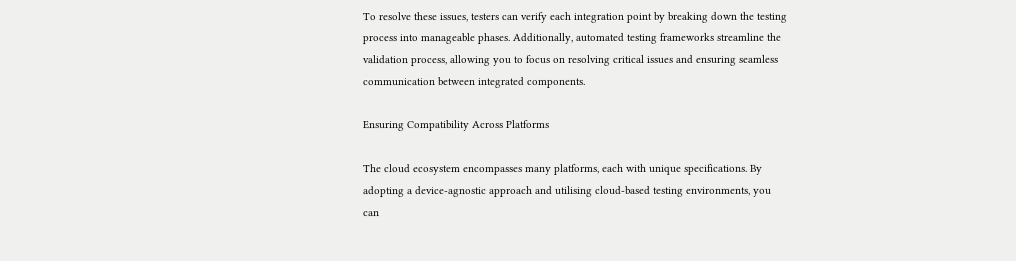To resolve these issues, testers can verify each integration point by breaking down the testing process into manageable phases. Additionally, automated testing frameworks streamline the validation process, allowing you to focus on resolving critical issues and ensuring seamless communication between integrated components.

Ensuring Compatibility Across Platforms

The cloud ecosystem encompasses many platforms, each with unique specifications. By adopting a device-agnostic approach and utilising cloud-based testing environments, you can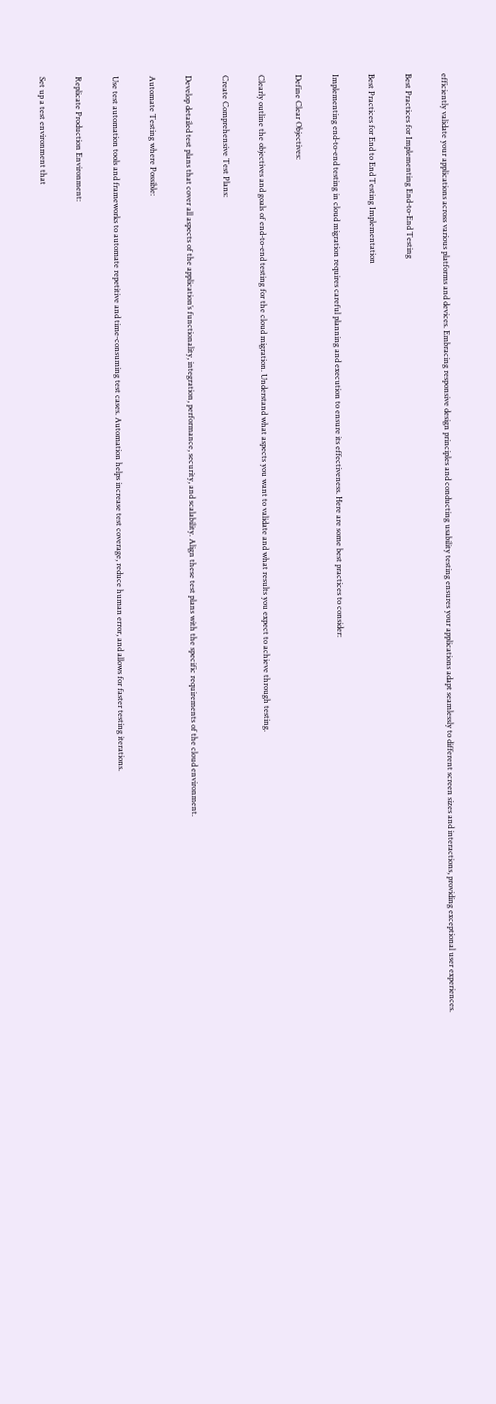efficiently validate your applications across various platforms and devices. Embracing responsive design principles and conducting usability testing ensures your applications adapt seamlessly to different screen sizes and interactions, providing exceptional user experiences.

Best Practices for Implementing End-to-End Testing

Best Practices for End to End Testing Implementation

Implementing end-to-end testing in cloud migration requires careful planning and execution to ensure its effectiveness. Here are some best practices to consider:

Define Clear Objectives:

Clearly outline the objectives and goals of end-to-end testing for the cloud migration. Understand what aspects you want to validate and what results you expect to achieve through testing.

Create Comprehensive Test Plans:

Develop detailed test plans that cover all aspects of the application’s functionality, integration, performance, security, and scalability. Align these test plans with the specific requirements of the cloud environment.

Automate Testing where Possible:

Use test automation tools and frameworks to automate repetitive and time-consuming test cases. Automation helps increase test coverage, reduce human error, and allows for faster testing iterations.

Replicate Production Environment:

Set up a test environment that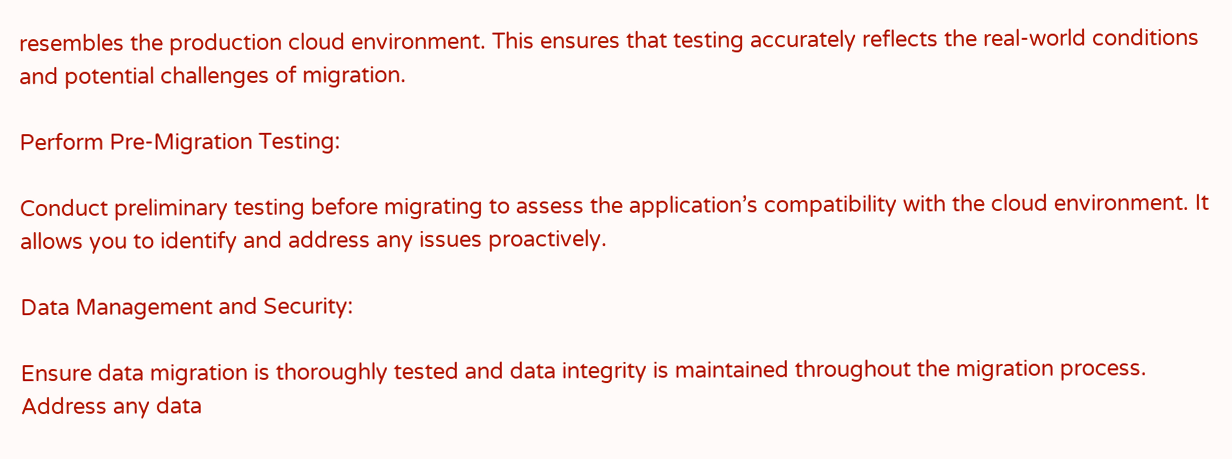resembles the production cloud environment. This ensures that testing accurately reflects the real-world conditions and potential challenges of migration.

Perform Pre-Migration Testing:

Conduct preliminary testing before migrating to assess the application’s compatibility with the cloud environment. It allows you to identify and address any issues proactively.

Data Management and Security:

Ensure data migration is thoroughly tested and data integrity is maintained throughout the migration process. Address any data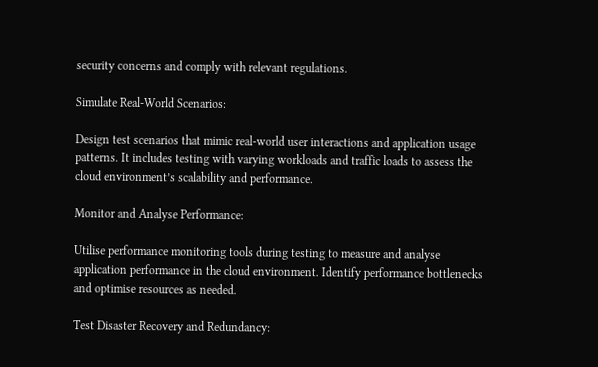security concerns and comply with relevant regulations.

Simulate Real-World Scenarios:

Design test scenarios that mimic real-world user interactions and application usage patterns. It includes testing with varying workloads and traffic loads to assess the cloud environment’s scalability and performance.

Monitor and Analyse Performance:

Utilise performance monitoring tools during testing to measure and analyse application performance in the cloud environment. Identify performance bottlenecks and optimise resources as needed.

Test Disaster Recovery and Redundancy: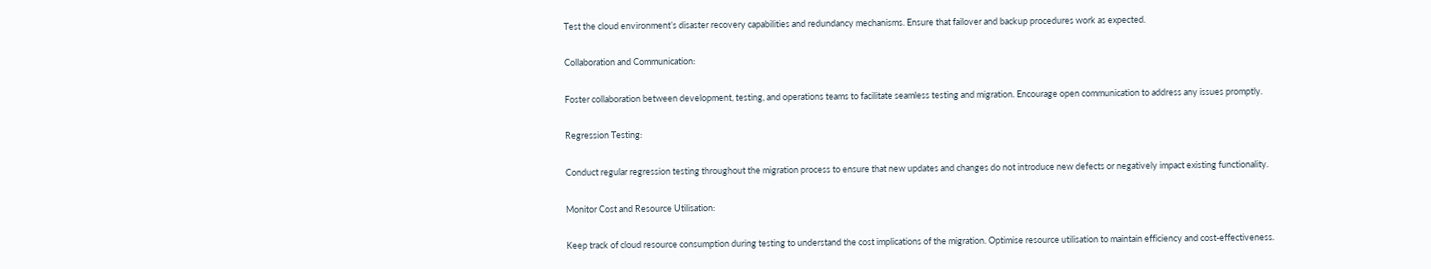Test the cloud environment’s disaster recovery capabilities and redundancy mechanisms. Ensure that failover and backup procedures work as expected.

Collaboration and Communication:

Foster collaboration between development, testing, and operations teams to facilitate seamless testing and migration. Encourage open communication to address any issues promptly.

Regression Testing:

Conduct regular regression testing throughout the migration process to ensure that new updates and changes do not introduce new defects or negatively impact existing functionality.

Monitor Cost and Resource Utilisation:

Keep track of cloud resource consumption during testing to understand the cost implications of the migration. Optimise resource utilisation to maintain efficiency and cost-effectiveness.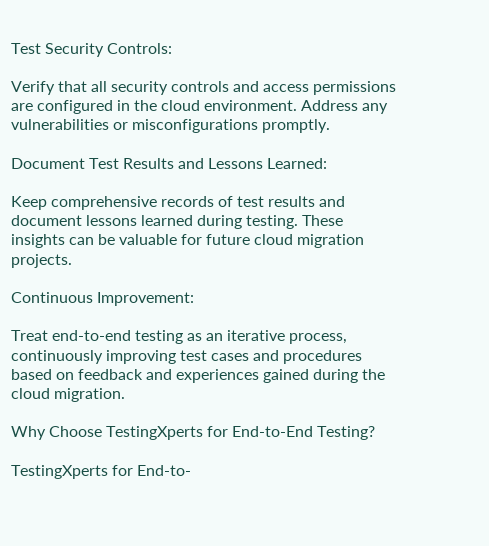Test Security Controls:

Verify that all security controls and access permissions are configured in the cloud environment. Address any vulnerabilities or misconfigurations promptly.

Document Test Results and Lessons Learned:

Keep comprehensive records of test results and document lessons learned during testing. These insights can be valuable for future cloud migration projects.

Continuous Improvement:

Treat end-to-end testing as an iterative process, continuously improving test cases and procedures based on feedback and experiences gained during the cloud migration.

Why Choose TestingXperts for End-to-End Testing?

TestingXperts for End-to-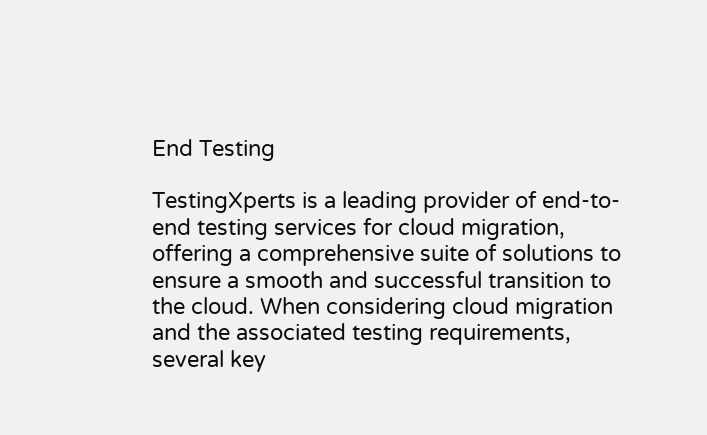End Testing

TestingXperts is a leading provider of end-to-end testing services for cloud migration, offering a comprehensive suite of solutions to ensure a smooth and successful transition to the cloud. When considering cloud migration and the associated testing requirements, several key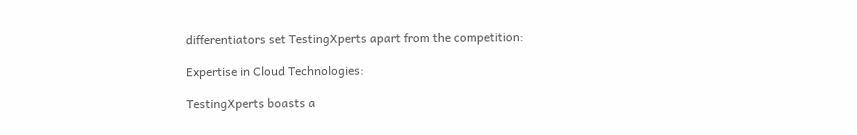differentiators set TestingXperts apart from the competition:

Expertise in Cloud Technologies:

TestingXperts boasts a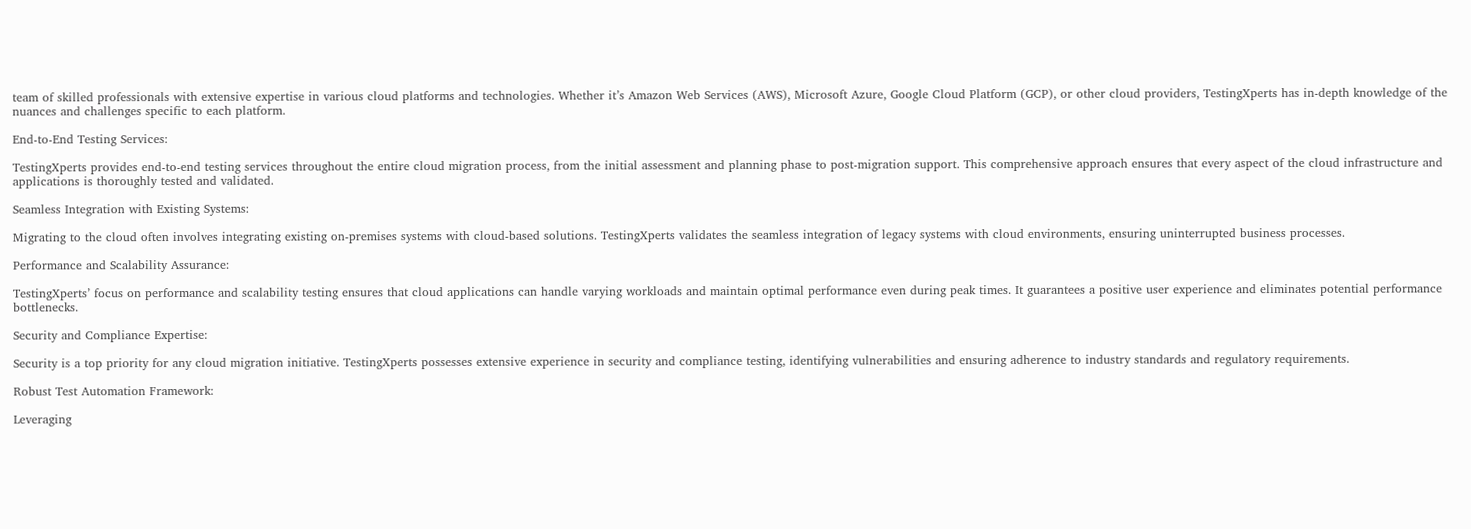team of skilled professionals with extensive expertise in various cloud platforms and technologies. Whether it’s Amazon Web Services (AWS), Microsoft Azure, Google Cloud Platform (GCP), or other cloud providers, TestingXperts has in-depth knowledge of the nuances and challenges specific to each platform.

End-to-End Testing Services:

TestingXperts provides end-to-end testing services throughout the entire cloud migration process, from the initial assessment and planning phase to post-migration support. This comprehensive approach ensures that every aspect of the cloud infrastructure and applications is thoroughly tested and validated.

Seamless Integration with Existing Systems:

Migrating to the cloud often involves integrating existing on-premises systems with cloud-based solutions. TestingXperts validates the seamless integration of legacy systems with cloud environments, ensuring uninterrupted business processes.

Performance and Scalability Assurance:

TestingXperts’ focus on performance and scalability testing ensures that cloud applications can handle varying workloads and maintain optimal performance even during peak times. It guarantees a positive user experience and eliminates potential performance bottlenecks.

Security and Compliance Expertise:

Security is a top priority for any cloud migration initiative. TestingXperts possesses extensive experience in security and compliance testing, identifying vulnerabilities and ensuring adherence to industry standards and regulatory requirements.

Robust Test Automation Framework:

Leveraging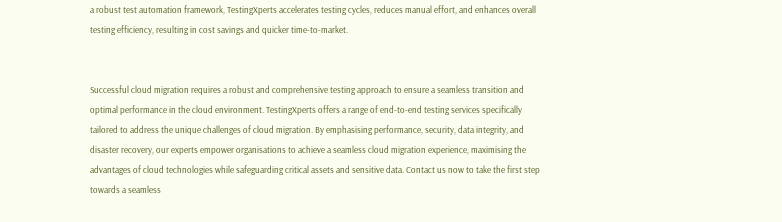a robust test automation framework, TestingXperts accelerates testing cycles, reduces manual effort, and enhances overall testing efficiency, resulting in cost savings and quicker time-to-market.


Successful cloud migration requires a robust and comprehensive testing approach to ensure a seamless transition and optimal performance in the cloud environment. TestingXperts offers a range of end-to-end testing services specifically tailored to address the unique challenges of cloud migration. By emphasising performance, security, data integrity, and disaster recovery, our experts empower organisations to achieve a seamless cloud migration experience, maximising the advantages of cloud technologies while safeguarding critical assets and sensitive data. Contact us now to take the first step towards a seamless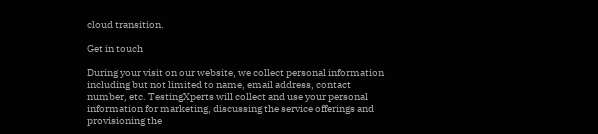cloud transition.

Get in touch

During your visit on our website, we collect personal information including but not limited to name, email address, contact number, etc. TestingXperts will collect and use your personal information for marketing, discussing the service offerings and provisioning the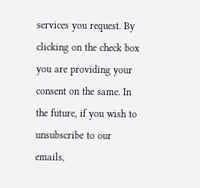services you request. By clicking on the check box you are providing your consent on the same. In the future, if you wish to unsubscribe to our emails,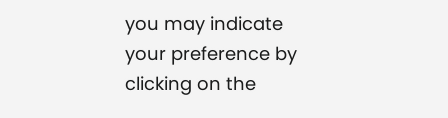you may indicate your preference by clicking on the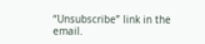“Unsubscribe” link in the email.